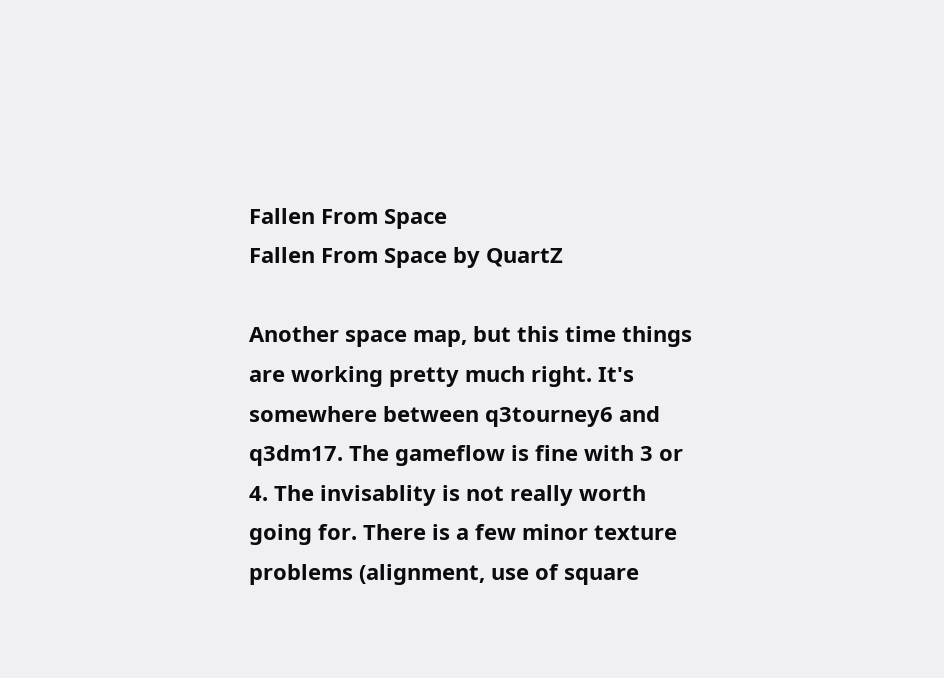Fallen From Space
Fallen From Space by QuartZ

Another space map, but this time things are working pretty much right. It's somewhere between q3tourney6 and q3dm17. The gameflow is fine with 3 or 4. The invisablity is not really worth going for. There is a few minor texture problems (alignment, use of square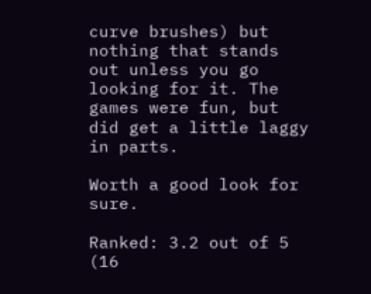curve brushes) but nothing that stands out unless you go looking for it. The games were fun, but did get a little laggy in parts.

Worth a good look for sure.

Ranked: 3.2 out of 5 (16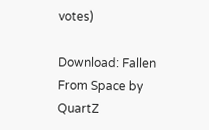votes)

Download: Fallen From Space by QuartZ